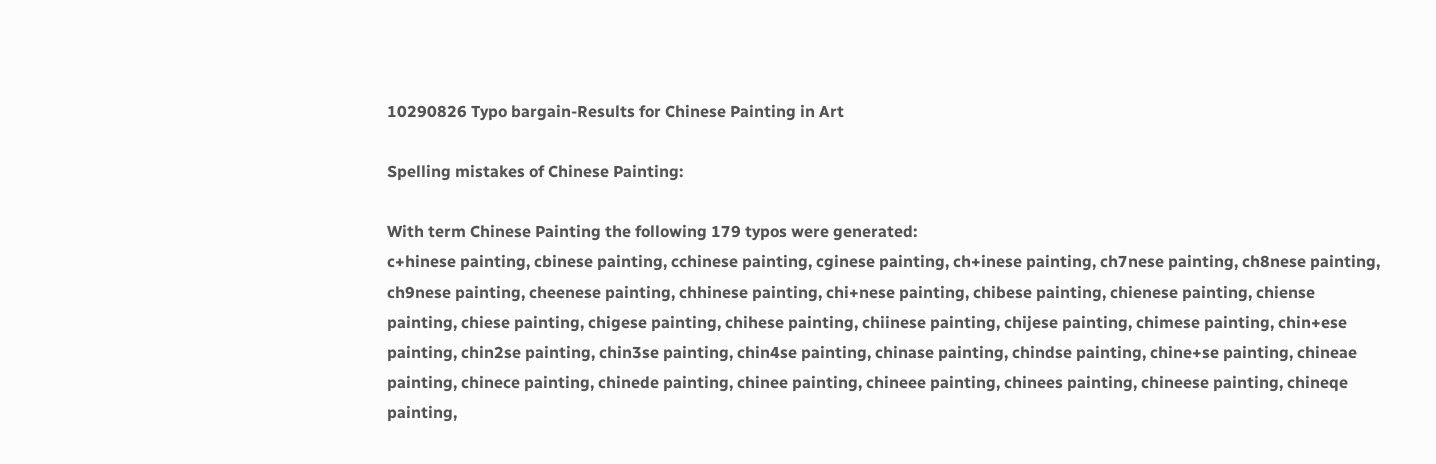10290826 Typo bargain-Results for Chinese Painting in Art

Spelling mistakes of Chinese Painting:

With term Chinese Painting the following 179 typos were generated:
c+hinese painting, cbinese painting, cchinese painting, cginese painting, ch+inese painting, ch7nese painting, ch8nese painting, ch9nese painting, cheenese painting, chhinese painting, chi+nese painting, chibese painting, chienese painting, chiense painting, chiese painting, chigese painting, chihese painting, chiinese painting, chijese painting, chimese painting, chin+ese painting, chin2se painting, chin3se painting, chin4se painting, chinase painting, chindse painting, chine+se painting, chineae painting, chinece painting, chinede painting, chinee painting, chineee painting, chinees painting, chineese painting, chineqe painting,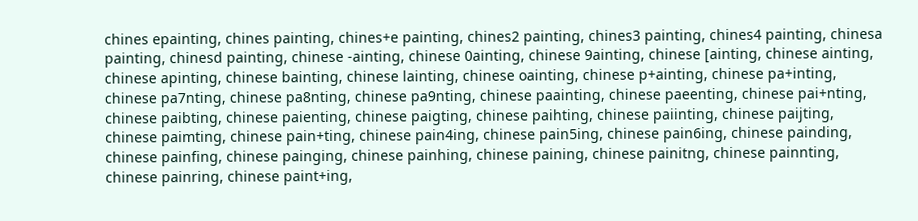chines epainting, chines painting, chines+e painting, chines2 painting, chines3 painting, chines4 painting, chinesa painting, chinesd painting, chinese -ainting, chinese 0ainting, chinese 9ainting, chinese [ainting, chinese ainting, chinese apinting, chinese bainting, chinese lainting, chinese oainting, chinese p+ainting, chinese pa+inting, chinese pa7nting, chinese pa8nting, chinese pa9nting, chinese paainting, chinese paeenting, chinese pai+nting, chinese paibting, chinese paienting, chinese paigting, chinese paihting, chinese paiinting, chinese paijting, chinese paimting, chinese pain+ting, chinese pain4ing, chinese pain5ing, chinese pain6ing, chinese painding, chinese painfing, chinese painging, chinese painhing, chinese paining, chinese painitng, chinese painnting, chinese painring, chinese paint+ing,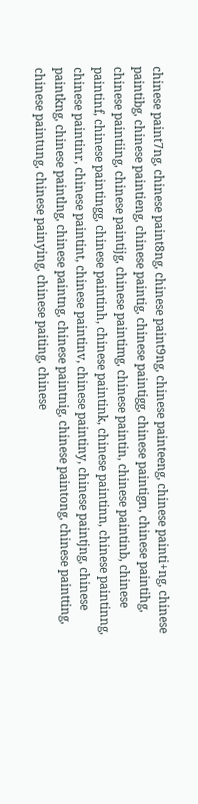chinese paint7ng, chinese paint8ng, chinese paint9ng, chinese painteeng, chinese painti+ng, chinese paintibg, chinese paintieng, chinese paintig, chinese paintigg, chinese paintign, chinese paintihg, chinese paintiing, chinese paintijg, chinese paintimg, chinese paintin, chinese paintinb, chinese paintinf, chinese paintingg, chinese paintinh, chinese paintink, chinese paintinn, chinese paintinng, chinese paintinr, chinese paintint, chinese paintinv, chinese paintiny, chinese paintjng, chinese paintkng, chinese paintlng, chinese paintng, chinese paintnig, chinese paintong, chinese paintting, chinese paintung, chinese painying, chinese paiting, chinese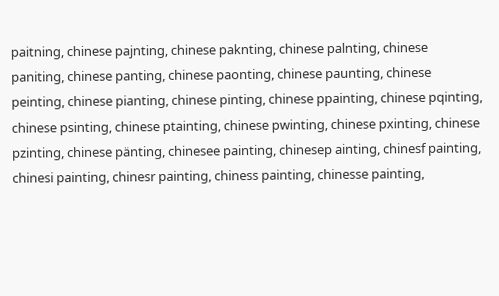paitning, chinese pajnting, chinese paknting, chinese palnting, chinese paniting, chinese panting, chinese paonting, chinese paunting, chinese peinting, chinese pianting, chinese pinting, chinese ppainting, chinese pqinting, chinese psinting, chinese ptainting, chinese pwinting, chinese pxinting, chinese pzinting, chinese pänting, chinesee painting, chinesep ainting, chinesf painting, chinesi painting, chinesr painting, chiness painting, chinesse painting,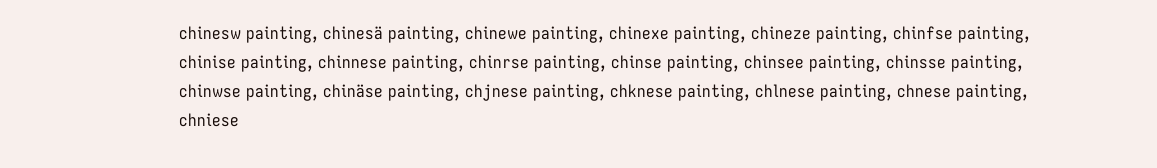chinesw painting, chinesä painting, chinewe painting, chinexe painting, chineze painting, chinfse painting, chinise painting, chinnese painting, chinrse painting, chinse painting, chinsee painting, chinsse painting, chinwse painting, chinäse painting, chjnese painting, chknese painting, chlnese painting, chnese painting, chniese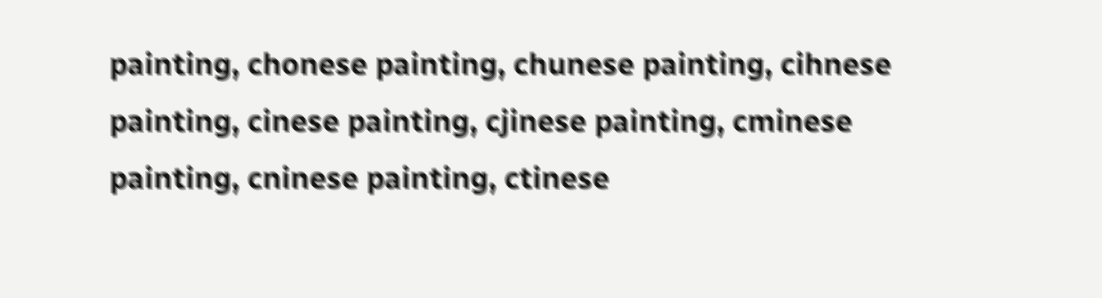painting, chonese painting, chunese painting, cihnese painting, cinese painting, cjinese painting, cminese painting, cninese painting, ctinese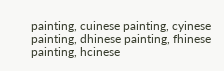painting, cuinese painting, cyinese painting, dhinese painting, fhinese painting, hcinese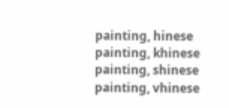painting, hinese painting, khinese painting, shinese painting, vhinese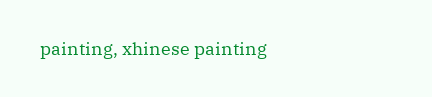painting, xhinese painting